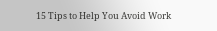15 Tips to Help You Avoid Work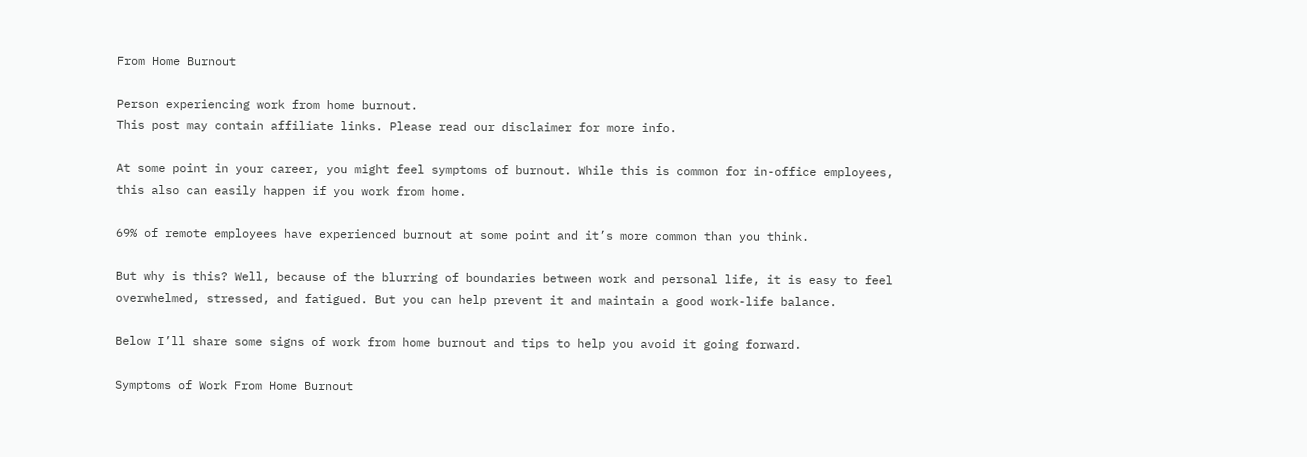From Home Burnout

Person experiencing work from home burnout.
This post may contain affiliate links. Please read our disclaimer for more info.

At some point in your career, you might feel symptoms of burnout. While this is common for in-office employees, this also can easily happen if you work from home.

69% of remote employees have experienced burnout at some point and it’s more common than you think.

But why is this? Well, because of the blurring of boundaries between work and personal life, it is easy to feel overwhelmed, stressed, and fatigued. But you can help prevent it and maintain a good work-life balance.

Below I’ll share some signs of work from home burnout and tips to help you avoid it going forward.

Symptoms of Work From Home Burnout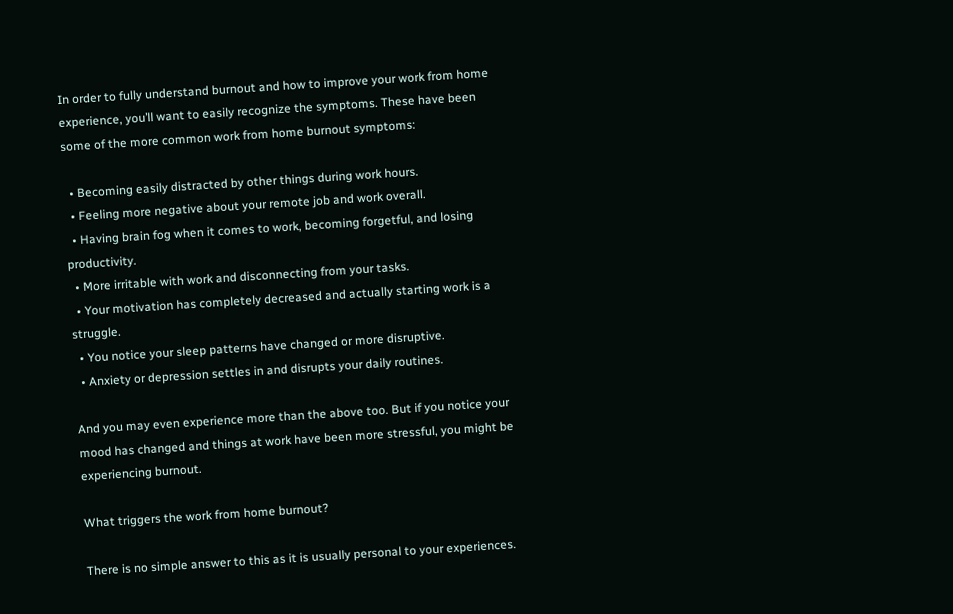In order to fully understand burnout and how to improve your work from home experience, you’ll want to easily recognize the symptoms. These have been some of the more common work from home burnout symptoms:

  • Becoming easily distracted by other things during work hours.
  • Feeling more negative about your remote job and work overall.
  • Having brain fog when it comes to work, becoming forgetful, and losing productivity.
  • More irritable with work and disconnecting from your tasks.
  • Your motivation has completely decreased and actually starting work is a struggle.
  • You notice your sleep patterns have changed or more disruptive.
  • Anxiety or depression settles in and disrupts your daily routines.

And you may even experience more than the above too. But if you notice your mood has changed and things at work have been more stressful, you might be experiencing burnout.

What triggers the work from home burnout?

There is no simple answer to this as it is usually personal to your experiences.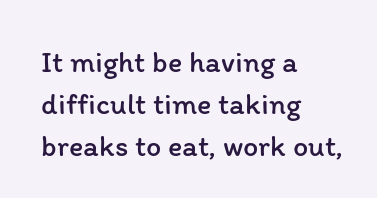It might be having a difficult time taking breaks to eat, work out,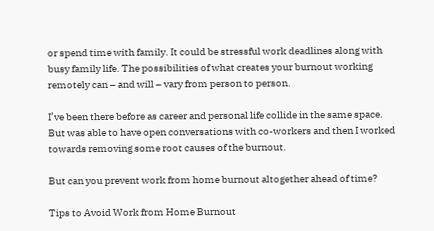or spend time with family. It could be stressful work deadlines along with busy family life. The possibilities of what creates your burnout working remotely can – and will – vary from person to person.

I’ve been there before as career and personal life collide in the same space. But was able to have open conversations with co-workers and then I worked towards removing some root causes of the burnout.

But can you prevent work from home burnout altogether ahead of time?

Tips to Avoid Work from Home Burnout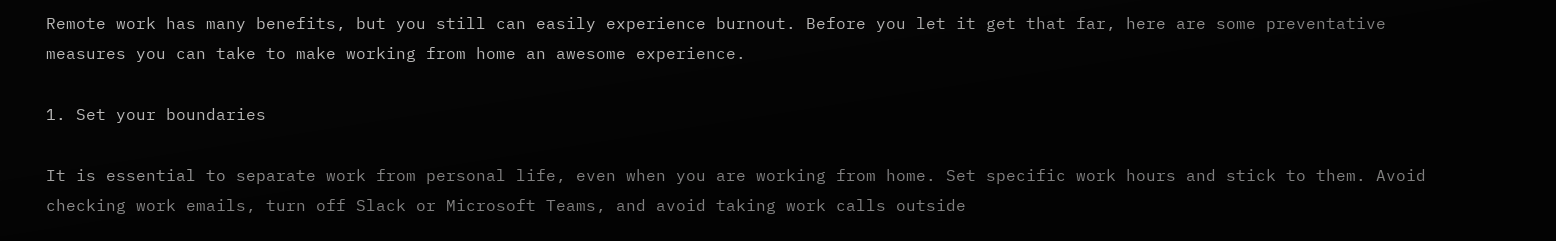Remote work has many benefits, but you still can easily experience burnout. Before you let it get that far, here are some preventative measures you can take to make working from home an awesome experience.

1. Set your boundaries

It is essential to separate work from personal life, even when you are working from home. Set specific work hours and stick to them. Avoid checking work emails, turn off Slack or Microsoft Teams, and avoid taking work calls outside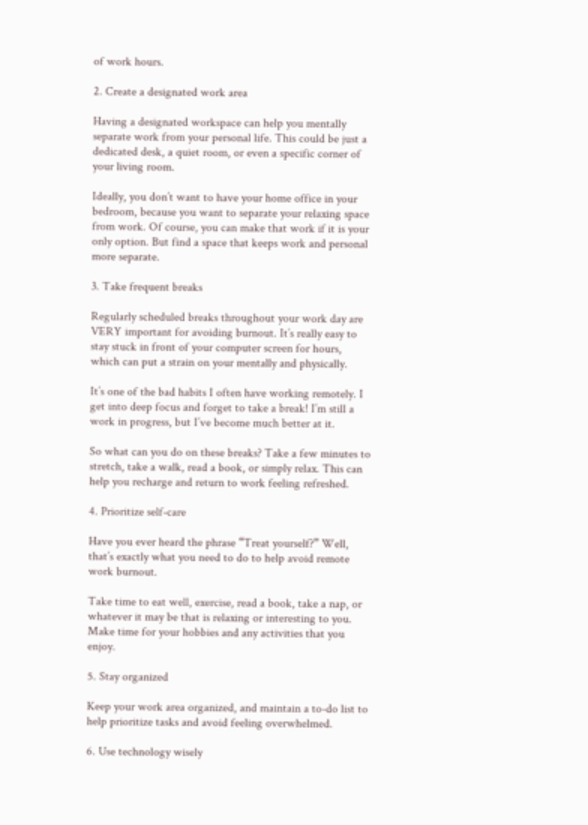of work hours.

2. Create a designated work area

Having a designated workspace can help you mentally separate work from your personal life. This could be just a dedicated desk, a quiet room, or even a specific corner of your living room.

Ideally, you don’t want to have your home office in your bedroom, because you want to separate your relaxing space from work. Of course, you can make that work if it is your only option. But find a space that keeps work and personal more separate.

3. Take frequent breaks

Regularly scheduled breaks throughout your work day are VERY important for avoiding burnout. It’s really easy to stay stuck in front of your computer screen for hours, which can put a strain on your mentally and physically.

It’s one of the bad habits I often have working remotely. I get into deep focus and forget to take a break! I’m still a work in progress, but I’ve become much better at it.

So what can you do on these breaks? Take a few minutes to stretch, take a walk, read a book, or simply relax. This can help you recharge and return to work feeling refreshed.

4. Prioritize self-care

Have you ever heard the phrase “Treat yourself?” Well, that’s exactly what you need to do to help avoid remote work burnout.

Take time to eat well, exercise, read a book, take a nap, or whatever it may be that is relaxing or interesting to you. Make time for your hobbies and any activities that you enjoy.

5. Stay organized

Keep your work area organized, and maintain a to-do list to help prioritize tasks and avoid feeling overwhelmed.

6. Use technology wisely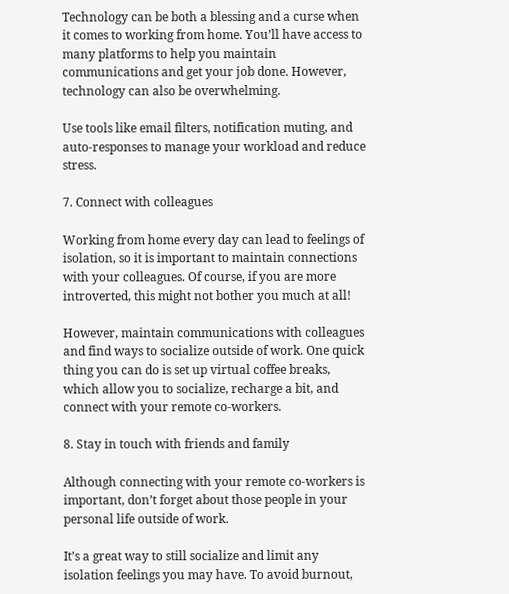Technology can be both a blessing and a curse when it comes to working from home. You’ll have access to many platforms to help you maintain communications and get your job done. However, technology can also be overwhelming.

Use tools like email filters, notification muting, and auto-responses to manage your workload and reduce stress.

7. Connect with colleagues

Working from home every day can lead to feelings of isolation, so it is important to maintain connections with your colleagues. Of course, if you are more introverted, this might not bother you much at all!

However, maintain communications with colleagues and find ways to socialize outside of work. One quick thing you can do is set up virtual coffee breaks, which allow you to socialize, recharge a bit, and connect with your remote co-workers.

8. Stay in touch with friends and family

Although connecting with your remote co-workers is important, don’t forget about those people in your personal life outside of work.

It’s a great way to still socialize and limit any isolation feelings you may have. To avoid burnout,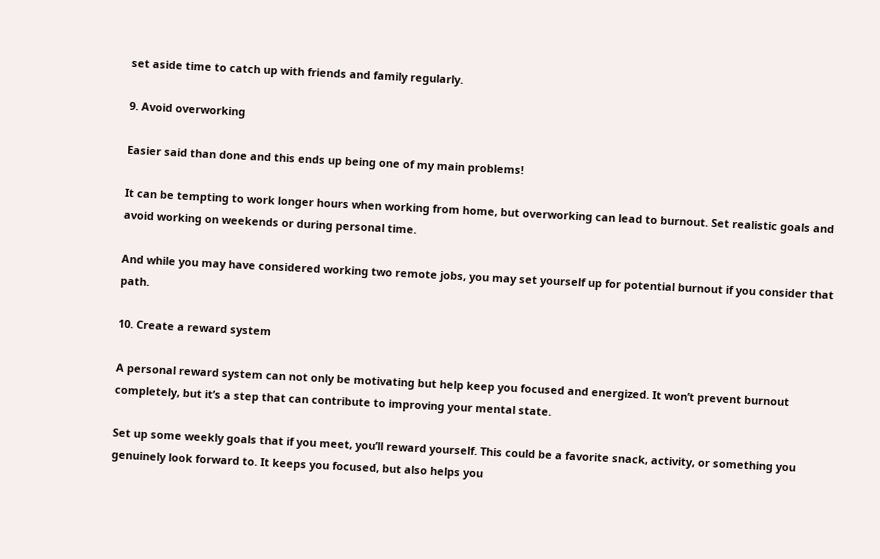set aside time to catch up with friends and family regularly.

9. Avoid overworking

Easier said than done and this ends up being one of my main problems!

It can be tempting to work longer hours when working from home, but overworking can lead to burnout. Set realistic goals and avoid working on weekends or during personal time.

And while you may have considered working two remote jobs, you may set yourself up for potential burnout if you consider that path.

10. Create a reward system

A personal reward system can not only be motivating but help keep you focused and energized. It won’t prevent burnout completely, but it’s a step that can contribute to improving your mental state.

Set up some weekly goals that if you meet, you’ll reward yourself. This could be a favorite snack, activity, or something you genuinely look forward to. It keeps you focused, but also helps you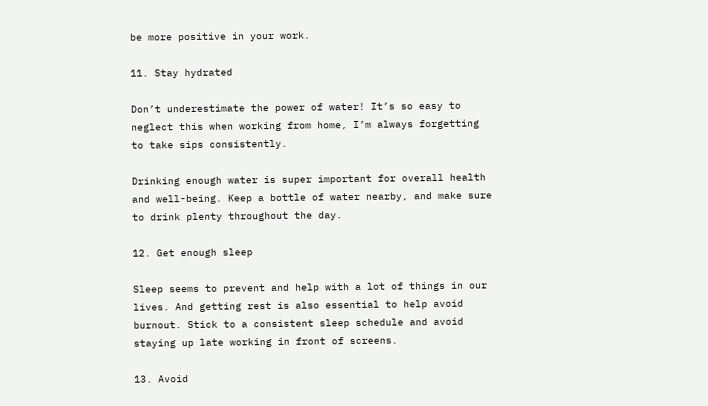be more positive in your work.

11. Stay hydrated

Don’t underestimate the power of water! It’s so easy to neglect this when working from home, I’m always forgetting to take sips consistently.

Drinking enough water is super important for overall health and well-being. Keep a bottle of water nearby, and make sure to drink plenty throughout the day.

12. Get enough sleep

Sleep seems to prevent and help with a lot of things in our lives. And getting rest is also essential to help avoid burnout. Stick to a consistent sleep schedule and avoid staying up late working in front of screens.

13. Avoid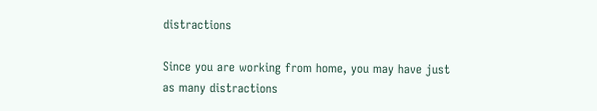distractions

Since you are working from home, you may have just as many distractions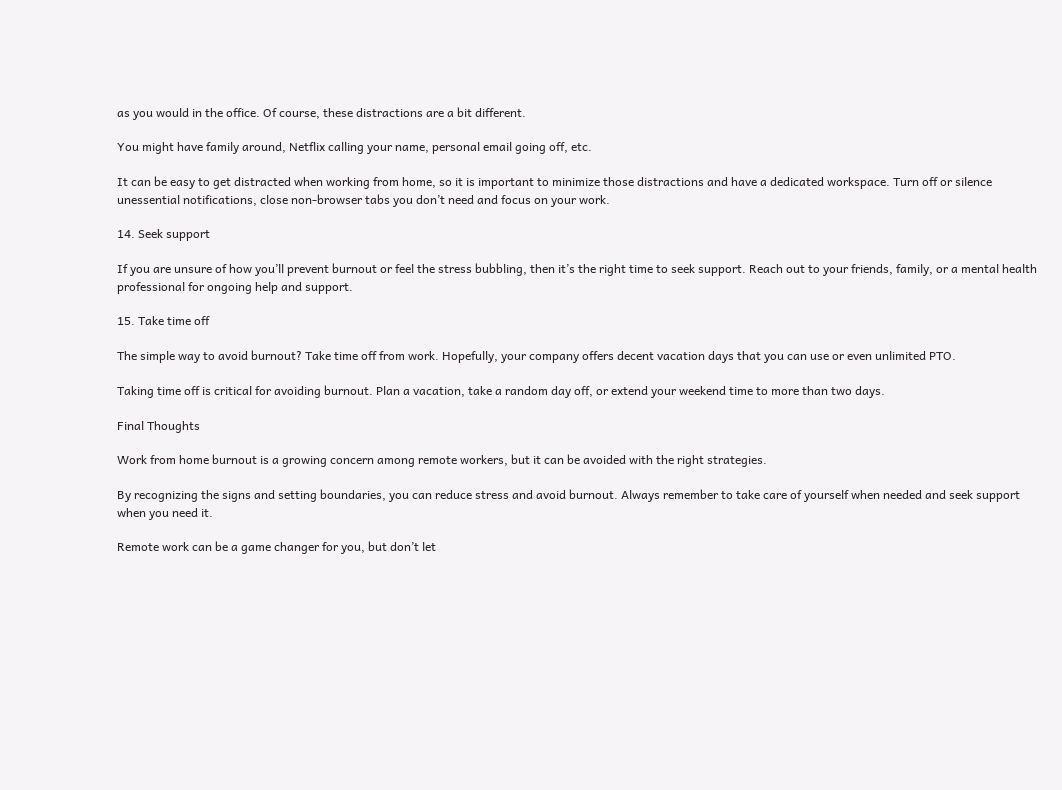as you would in the office. Of course, these distractions are a bit different.

You might have family around, Netflix calling your name, personal email going off, etc.

It can be easy to get distracted when working from home, so it is important to minimize those distractions and have a dedicated workspace. Turn off or silence unessential notifications, close non-browser tabs you don’t need and focus on your work.

14. Seek support

If you are unsure of how you’ll prevent burnout or feel the stress bubbling, then it’s the right time to seek support. Reach out to your friends, family, or a mental health professional for ongoing help and support.

15. Take time off

The simple way to avoid burnout? Take time off from work. Hopefully, your company offers decent vacation days that you can use or even unlimited PTO.

Taking time off is critical for avoiding burnout. Plan a vacation, take a random day off, or extend your weekend time to more than two days.

Final Thoughts

Work from home burnout is a growing concern among remote workers, but it can be avoided with the right strategies.

By recognizing the signs and setting boundaries, you can reduce stress and avoid burnout. Always remember to take care of yourself when needed and seek support when you need it.

Remote work can be a game changer for you, but don’t let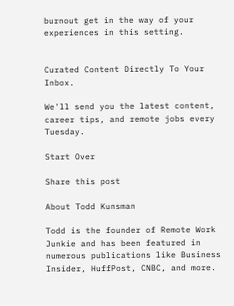burnout get in the way of your experiences in this setting.


Curated Content Directly To Your Inbox.

We'll send you the latest content, career tips, and remote jobs every Tuesday.

Start Over

Share this post

About Todd Kunsman

Todd is the founder of Remote Work Junkie and has been featured in numerous publications like Business Insider, HuffPost, CNBC, and more.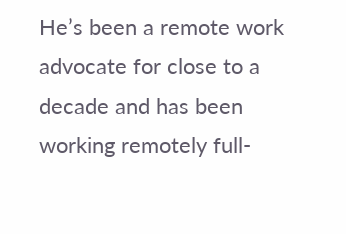He’s been a remote work advocate for close to a decade and has been working remotely full-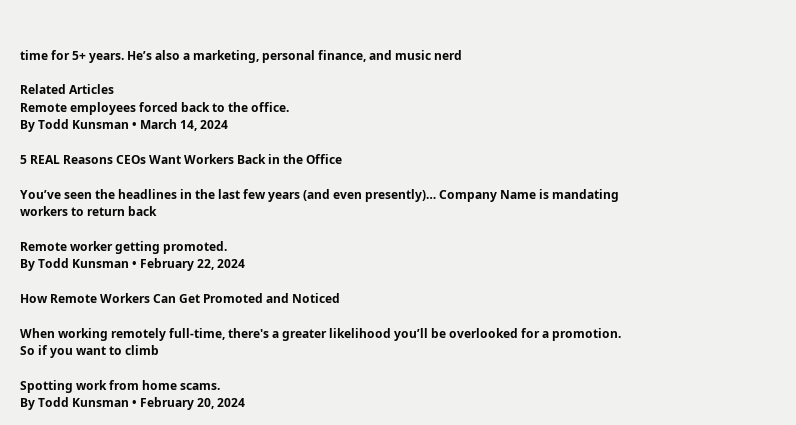time for 5+ years. He’s also a marketing, personal finance, and music nerd

Related Articles
Remote employees forced back to the office.
By Todd Kunsman • March 14, 2024

5 REAL Reasons CEOs Want Workers Back in the Office

You’ve seen the headlines in the last few years (and even presently)… Company Name is mandating workers to return back

Remote worker getting promoted.
By Todd Kunsman • February 22, 2024

How Remote Workers Can Get Promoted and Noticed

When working remotely full-time, there's a greater likelihood you’ll be overlooked for a promotion. So if you want to climb

Spotting work from home scams.
By Todd Kunsman • February 20, 2024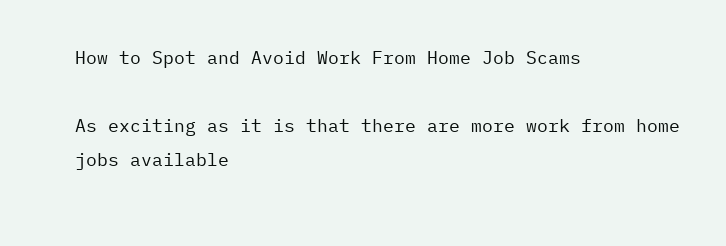How to Spot and Avoid Work From Home Job Scams

As exciting as it is that there are more work from home jobs available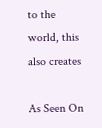to the world, this also creates

As Seen On